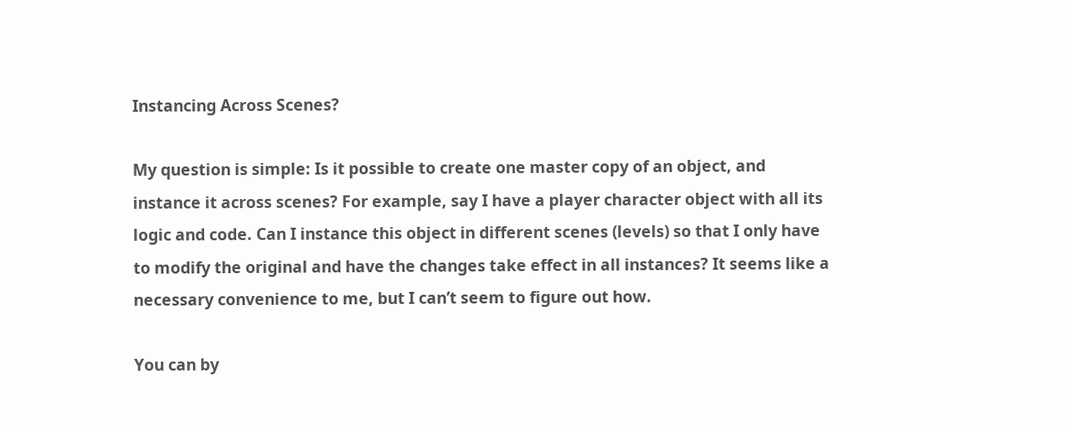Instancing Across Scenes?

My question is simple: Is it possible to create one master copy of an object, and instance it across scenes? For example, say I have a player character object with all its logic and code. Can I instance this object in different scenes (levels) so that I only have to modify the original and have the changes take effect in all instances? It seems like a necessary convenience to me, but I can’t seem to figure out how.

You can by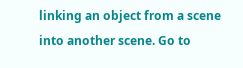linking an object from a scene into another scene. Go to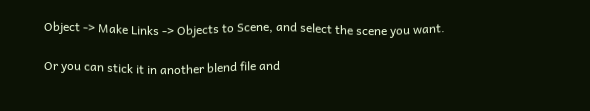Object -> Make Links -> Objects to Scene, and select the scene you want.

Or you can stick it in another blend file and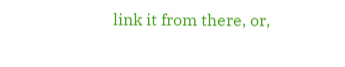link it from there, or,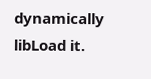dynamically libLoad it.